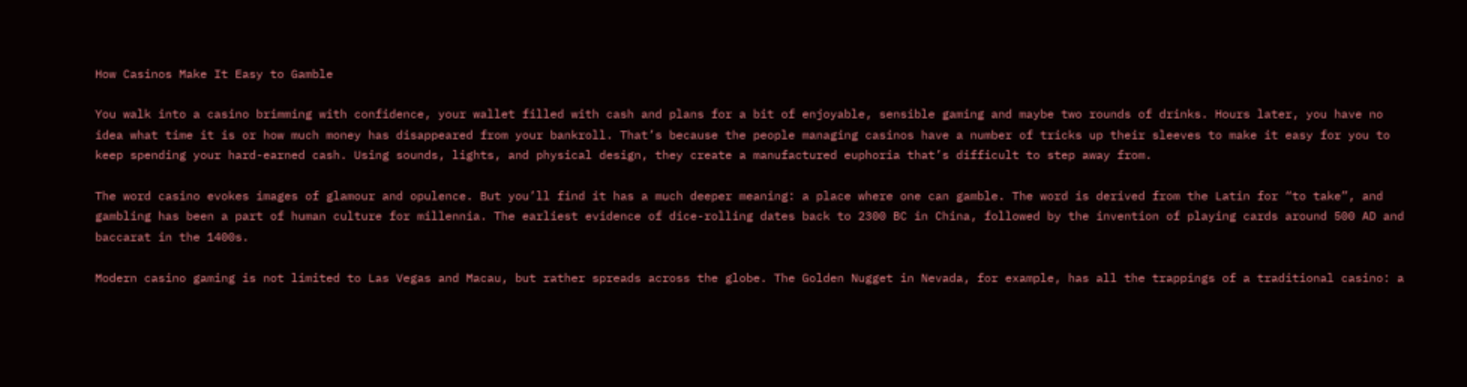How Casinos Make It Easy to Gamble

You walk into a casino brimming with confidence, your wallet filled with cash and plans for a bit of enjoyable, sensible gaming and maybe two rounds of drinks. Hours later, you have no idea what time it is or how much money has disappeared from your bankroll. That’s because the people managing casinos have a number of tricks up their sleeves to make it easy for you to keep spending your hard-earned cash. Using sounds, lights, and physical design, they create a manufactured euphoria that’s difficult to step away from.

The word casino evokes images of glamour and opulence. But you’ll find it has a much deeper meaning: a place where one can gamble. The word is derived from the Latin for “to take”, and gambling has been a part of human culture for millennia. The earliest evidence of dice-rolling dates back to 2300 BC in China, followed by the invention of playing cards around 500 AD and baccarat in the 1400s.

Modern casino gaming is not limited to Las Vegas and Macau, but rather spreads across the globe. The Golden Nugget in Nevada, for example, has all the trappings of a traditional casino: a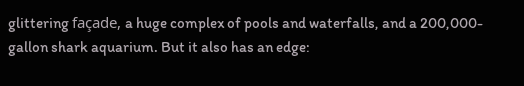glittering façade, a huge complex of pools and waterfalls, and a 200,000-gallon shark aquarium. But it also has an edge: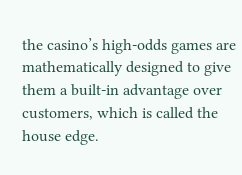the casino’s high-odds games are mathematically designed to give them a built-in advantage over customers, which is called the house edge.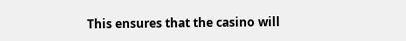This ensures that the casino will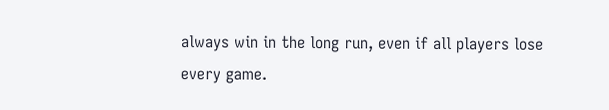always win in the long run, even if all players lose every game.